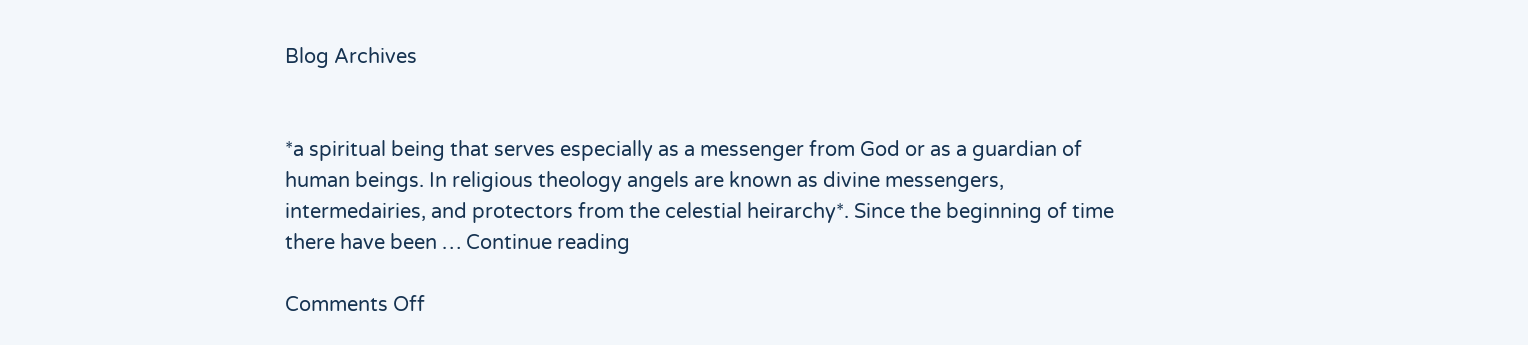Blog Archives


*a spiritual being that serves especially as a messenger from God or as a guardian of human beings. In religious theology angels are known as divine messengers, intermedairies, and protectors from the celestial heirarchy*. Since the beginning of time there have been … Continue reading

Comments Off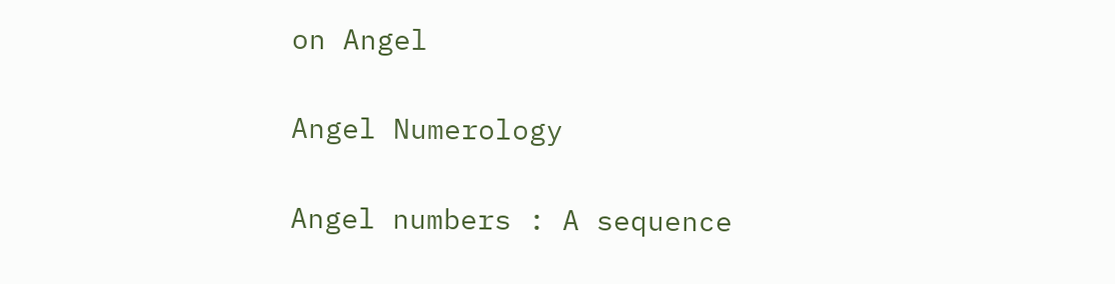on Angel

Angel Numerology

Angel numbers : A sequence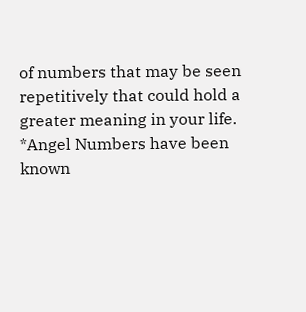of numbers that may be seen repetitively that could hold a greater meaning in your life. *Angel Numbers have been known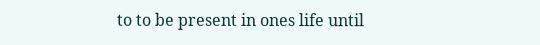to to be present in ones life until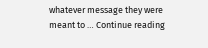whatever message they were meant to … Continue reading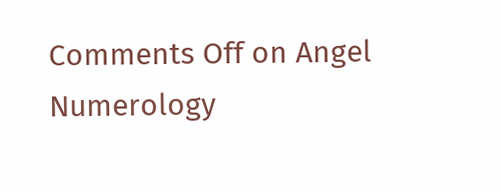Comments Off on Angel Numerology